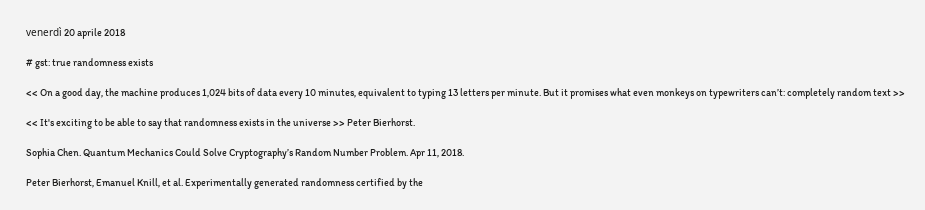venerdì 20 aprile 2018

# gst: true randomness exists

<< On a good day, the machine produces 1,024 bits of data every 10 minutes, equivalent to typing 13 letters per minute. But it promises what even monkeys on typewriters can’t: completely random text >>

<< It's exciting to be able to say that randomness exists in the universe >> Peter Bierhorst.

Sophia Chen. Quantum Mechanics Could Solve Cryptography’s Random Number Problem. Apr 11, 2018.

Peter Bierhorst, Emanuel Knill, et al. Experimentally generated randomness certified by the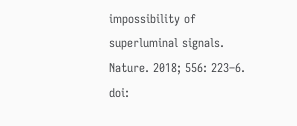impossibility of superluminal signals. Nature. 2018; 556: 223–6. doi: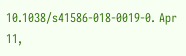10.1038/s41586-018-0019-0. Apr 11,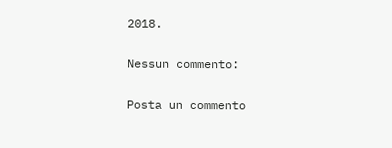2018.

Nessun commento:

Posta un commento